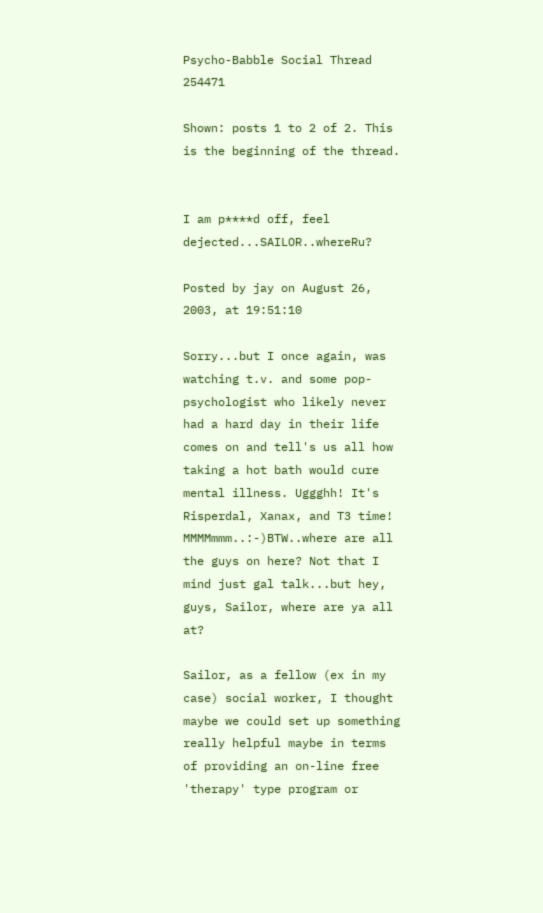Psycho-Babble Social Thread 254471

Shown: posts 1 to 2 of 2. This is the beginning of the thread.


I am p****d off, feel dejected...SAILOR..whereRu?

Posted by jay on August 26, 2003, at 19:51:10

Sorry...but I once again, was watching t.v. and some pop-psychologist who likely never had a hard day in their life comes on and tell's us all how taking a hot bath would cure mental illness. Uggghh! It's Risperdal, Xanax, and T3 time! MMMMmmm..:-)BTW..where are all the guys on here? Not that I mind just gal talk...but hey, guys, Sailor, where are ya all at?

Sailor, as a fellow (ex in my case) social worker, I thought maybe we could set up something really helpful maybe in terms of providing an on-line free 'therapy' type program or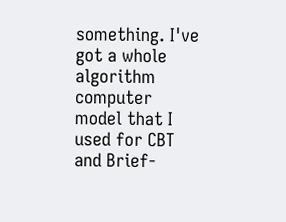something. I've got a whole algorithm computer model that I used for CBT and Brief-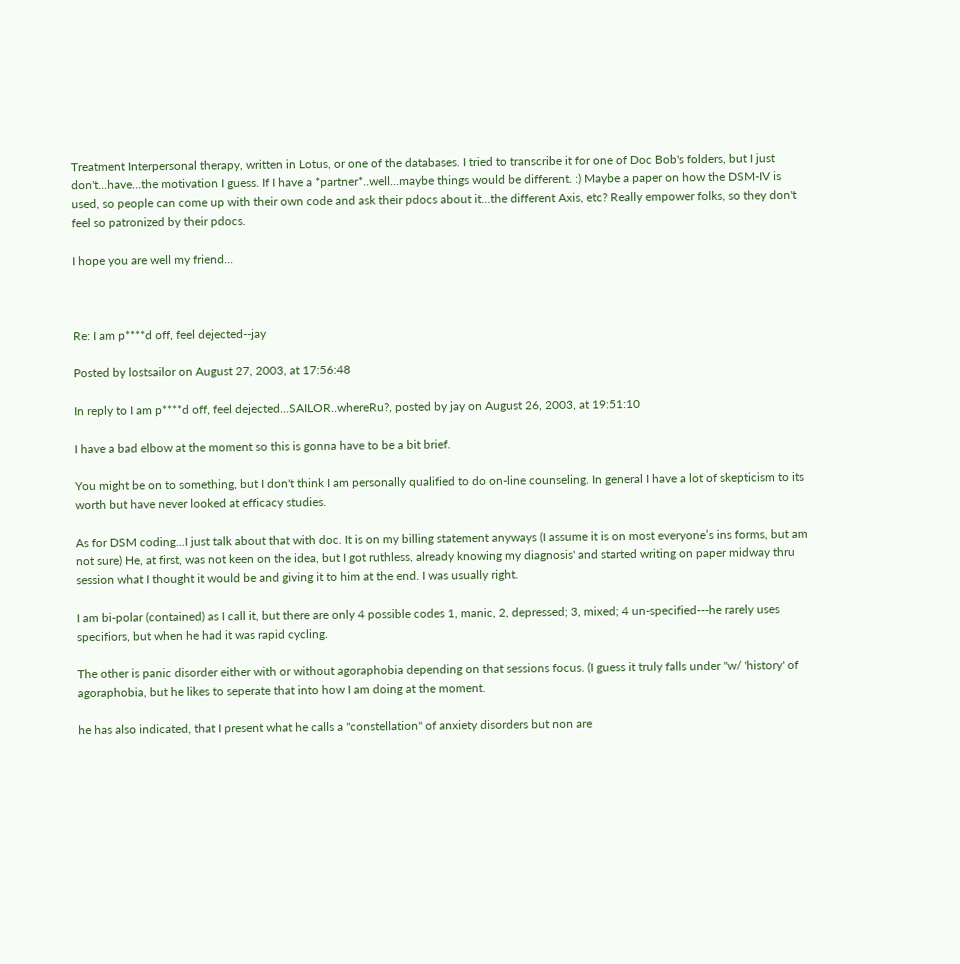Treatment Interpersonal therapy, written in Lotus, or one of the databases. I tried to transcribe it for one of Doc Bob's folders, but I just don't...have...the motivation I guess. If I have a *partner*..well...maybe things would be different. :) Maybe a paper on how the DSM-IV is used, so people can come up with their own code and ask their pdocs about it...the different Axis, etc? Really empower folks, so they don't feel so patronized by their pdocs.

I hope you are well my friend...



Re: I am p****d off, feel dejected--jay

Posted by lostsailor on August 27, 2003, at 17:56:48

In reply to I am p****d off, feel dejected...SAILOR..whereRu?, posted by jay on August 26, 2003, at 19:51:10

I have a bad elbow at the moment so this is gonna have to be a bit brief.

You might be on to something, but I don't think I am personally qualified to do on-line counseling. In general I have a lot of skepticism to its worth but have never looked at efficacy studies.

As for DSM coding...I just talk about that with doc. It is on my billing statement anyways (I assume it is on most everyone’s ins forms, but am not sure) He, at first, was not keen on the idea, but I got ruthless, already knowing my diagnosis' and started writing on paper midway thru session what I thought it would be and giving it to him at the end. I was usually right.

I am bi-polar (contained) as I call it, but there are only 4 possible codes 1, manic, 2, depressed; 3, mixed; 4 un-specified---he rarely uses specifiors, but when he had it was rapid cycling.

The other is panic disorder either with or without agoraphobia depending on that sessions focus. (I guess it truly falls under "w/ 'history' of agoraphobia, but he likes to seperate that into how I am doing at the moment.

he has also indicated, that I present what he calls a "constellation" of anxiety disorders but non are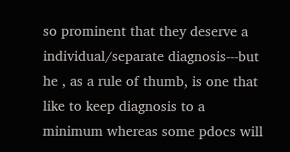so prominent that they deserve a individual/separate diagnosis---but he , as a rule of thumb, is one that like to keep diagnosis to a minimum whereas some pdocs will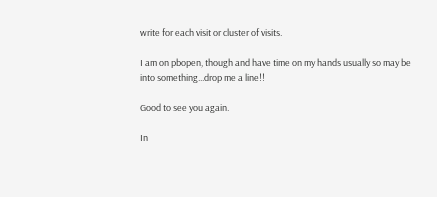write for each visit or cluster of visits.

I am on pbopen, though and have time on my hands usually so may be into something...drop me a line!!

Good to see you again.

In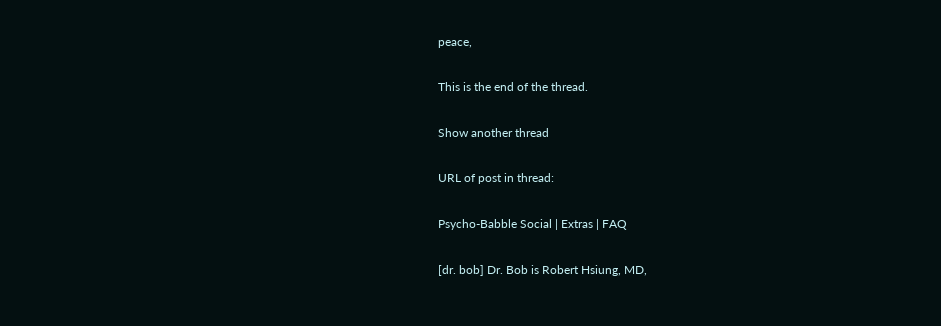peace,

This is the end of the thread.

Show another thread

URL of post in thread:

Psycho-Babble Social | Extras | FAQ

[dr. bob] Dr. Bob is Robert Hsiung, MD,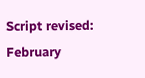Script revised: February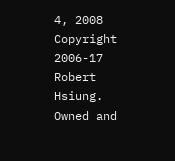4, 2008
Copyright 2006-17 Robert Hsiung.
Owned and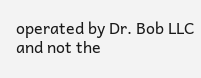operated by Dr. Bob LLC and not the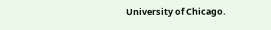University of Chicago.